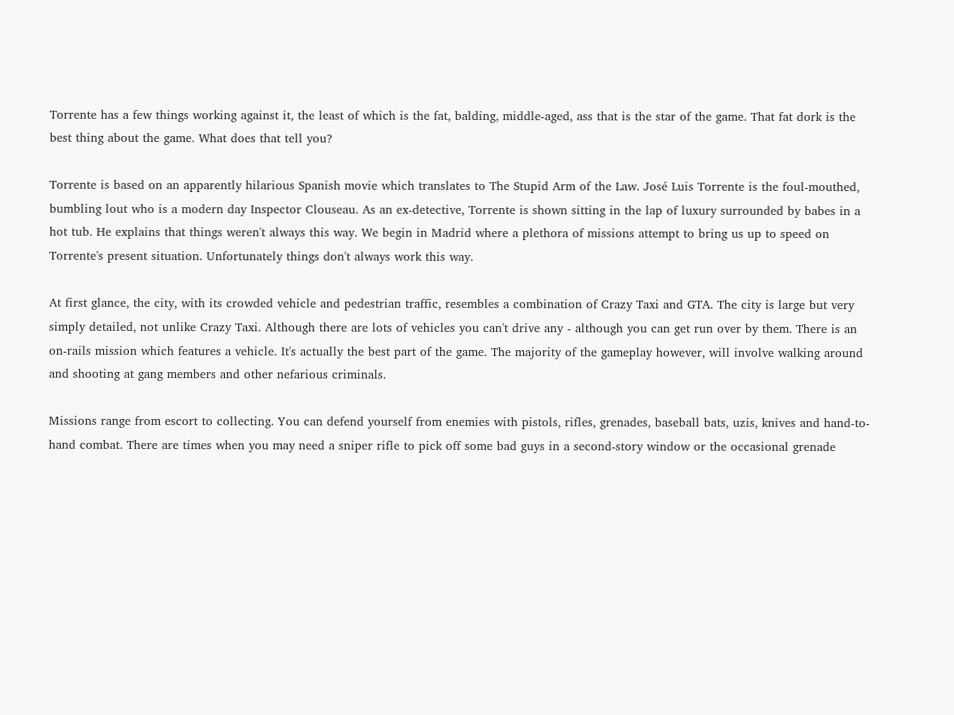Torrente has a few things working against it, the least of which is the fat, balding, middle-aged, ass that is the star of the game. That fat dork is the best thing about the game. What does that tell you?

Torrente is based on an apparently hilarious Spanish movie which translates to The Stupid Arm of the Law. José Luis Torrente is the foul-mouthed, bumbling lout who is a modern day Inspector Clouseau. As an ex-detective, Torrente is shown sitting in the lap of luxury surrounded by babes in a hot tub. He explains that things weren't always this way. We begin in Madrid where a plethora of missions attempt to bring us up to speed on Torrente's present situation. Unfortunately things don't always work this way.

At first glance, the city, with its crowded vehicle and pedestrian traffic, resembles a combination of Crazy Taxi and GTA. The city is large but very simply detailed, not unlike Crazy Taxi. Although there are lots of vehicles you can't drive any - although you can get run over by them. There is an on-rails mission which features a vehicle. It's actually the best part of the game. The majority of the gameplay however, will involve walking around and shooting at gang members and other nefarious criminals.

Missions range from escort to collecting. You can defend yourself from enemies with pistols, rifles, grenades, baseball bats, uzis, knives and hand-to-hand combat. There are times when you may need a sniper rifle to pick off some bad guys in a second-story window or the occasional grenade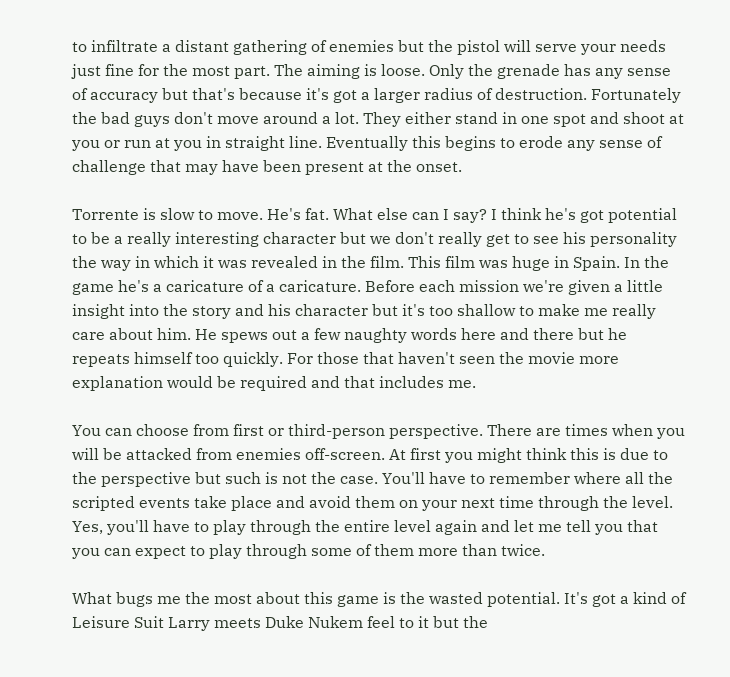to infiltrate a distant gathering of enemies but the pistol will serve your needs just fine for the most part. The aiming is loose. Only the grenade has any sense of accuracy but that's because it's got a larger radius of destruction. Fortunately the bad guys don't move around a lot. They either stand in one spot and shoot at you or run at you in straight line. Eventually this begins to erode any sense of challenge that may have been present at the onset.

Torrente is slow to move. He's fat. What else can I say? I think he's got potential to be a really interesting character but we don't really get to see his personality the way in which it was revealed in the film. This film was huge in Spain. In the game he's a caricature of a caricature. Before each mission we're given a little insight into the story and his character but it's too shallow to make me really care about him. He spews out a few naughty words here and there but he repeats himself too quickly. For those that haven't seen the movie more explanation would be required and that includes me.

You can choose from first or third-person perspective. There are times when you will be attacked from enemies off-screen. At first you might think this is due to the perspective but such is not the case. You'll have to remember where all the scripted events take place and avoid them on your next time through the level. Yes, you'll have to play through the entire level again and let me tell you that you can expect to play through some of them more than twice.

What bugs me the most about this game is the wasted potential. It's got a kind of Leisure Suit Larry meets Duke Nukem feel to it but the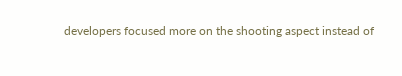developers focused more on the shooting aspect instead of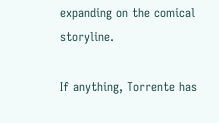expanding on the comical storyline.

If anything, Torrente has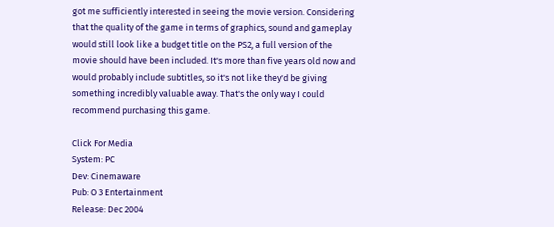got me sufficiently interested in seeing the movie version. Considering that the quality of the game in terms of graphics, sound and gameplay would still look like a budget title on the PS2, a full version of the movie should have been included. It's more than five years old now and would probably include subtitles, so it's not like they'd be giving something incredibly valuable away. That's the only way I could recommend purchasing this game.

Click For Media
System: PC
Dev: Cinemaware
Pub: O 3 Entertainment
Release: Dec 2004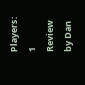Players: 1
Review by Dan